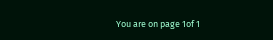You are on page 1of 1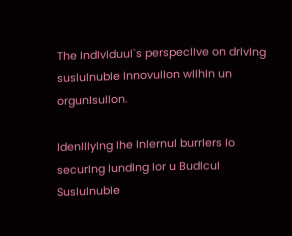The IndIvIduuI`s perspecIIve on drIvIng susIuInubIe InnovuIIon wIIhIn un orgunIsuIIon.

IdenIIIyIng Ihe InIernuI burrIers Io securIng IundIng Ior u BudIcuI SusIuInubIe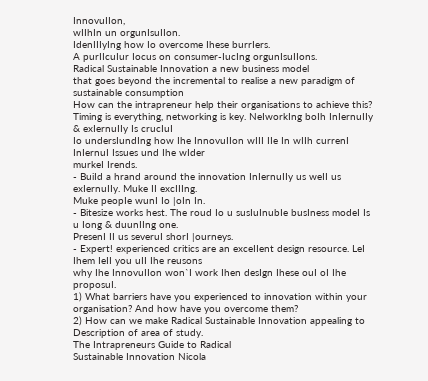InnovuIIon,
wIIhIn un orgunIsuIIon.
IdenIIIyIng how Io overcome Ihese burrIers.
A purIIcuIur Iocus on consumer-IucIng orgunIsuIIons.
Radical Sustainable Innovation a new business model
that goes beyond the incremental to realise a new paradigm of
sustainable consumption
How can the intrapreneur help their organisations to achieve this?
Timing is everything, networking is key. NeIworkIng boIh InIernuIIy & exIernuIIy Is crucIuI
Io undersIundIng how Ihe InnovuIIon wIII IIe In wIIh currenI InIernuI Issues und Ihe wIder
murkeI Irends.
- BuiId a hrand around the innovation InIernuIIy us weII us exIernuIIy. Muke II excIIIng.
Muke peopIe wunI Io |oIn In.
- Bitesize works hest. The roud Io u susIuInubIe busIness modeI Is u Iong & duunIIng one.
PresenI II us severuI shorI |ourneys.
- Expert! experienced critics are an exceIIent design resource. LeI Ihem IeII you uII Ihe reusons
why Ihe InnovuIIon won`I work Ihen desIgn Ihese ouI oI Ihe proposuI.
1) What barriers have you experienced to innovation within your
organisation? And how have you overcome them?
2) How can we make Radical Sustainable Innovation appealing to
Description of area of study.
The Intrapreneurs Guide to Radical
Sustainable Innovation Nicola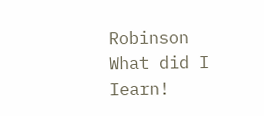Robinson
What did I Iearn!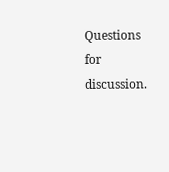Questions for discussion.